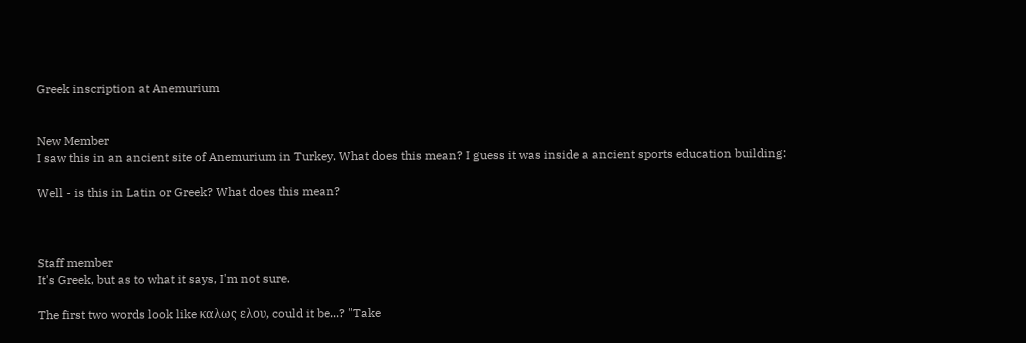Greek inscription at Anemurium


New Member
I saw this in an ancient site of Anemurium in Turkey. What does this mean? I guess it was inside a ancient sports education building:

Well - is this in Latin or Greek? What does this mean?



Staff member
It's Greek, but as to what it says, I'm not sure.

The first two words look like καλως ελου, could it be...? "Take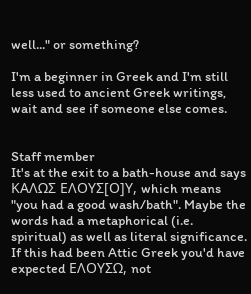well..." or something?

I'm a beginner in Greek and I'm still less used to ancient Greek writings, wait and see if someone else comes.


Staff member
It's at the exit to a bath-house and says ΚΑΛΩΣ ΕΛΟΥΣ[Ο]Υ, which means "you had a good wash/bath". Maybe the words had a metaphorical (i.e. spiritual) as well as literal significance. If this had been Attic Greek you'd have expected ΕΛΟΥΣΩ, not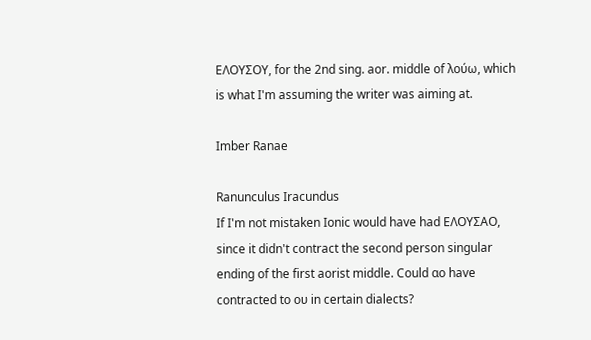ΕΛΟΥΣΟΥ, for the 2nd sing. aor. middle of λούω, which is what I'm assuming the writer was aiming at.

Imber Ranae

Ranunculus Iracundus
If I'm not mistaken Ionic would have had ΕΛΟΥΣΑΟ, since it didn't contract the second person singular ending of the first aorist middle. Could αο have contracted to ου in certain dialects?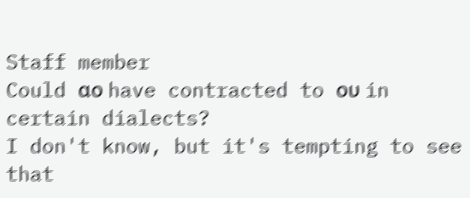Staff member
Could αο have contracted to ου in certain dialects?
I don't know, but it's tempting to see that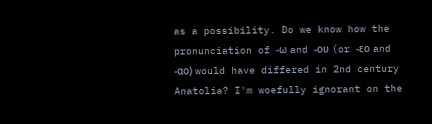as a possibility. Do we know how the pronunciation of -ω and -ου (or -εο and -αο) would have differed in 2nd century Anatolia? I'm woefully ignorant on the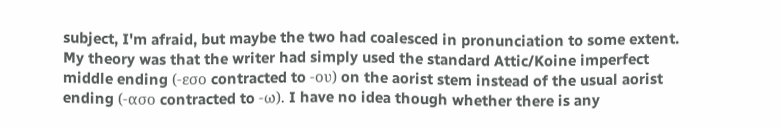subject, I'm afraid, but maybe the two had coalesced in pronunciation to some extent.
My theory was that the writer had simply used the standard Attic/Koine imperfect middle ending (-εσο contracted to -ου) on the aorist stem instead of the usual aorist ending (-ασο contracted to -ω). I have no idea though whether there is any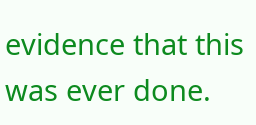evidence that this was ever done.